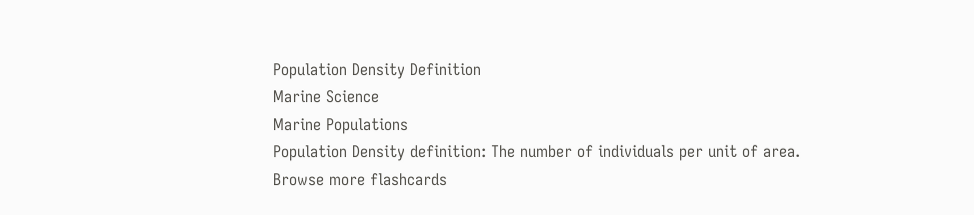Population Density Definition
Marine Science
Marine Populations
Population Density definition: The number of individuals per unit of area.
Browse more flashcards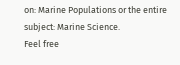on: Marine Populations or the entire subject: Marine Science.
Feel free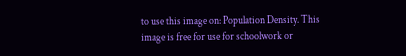to use this image on: Population Density. This image is free for use for schoolwork or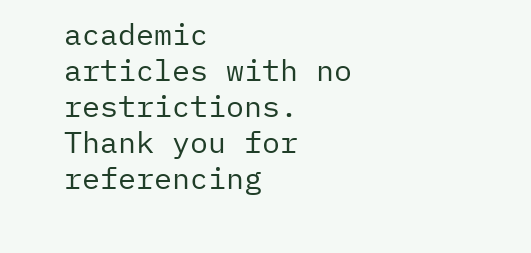academic articles with no restrictions. Thank you for referencing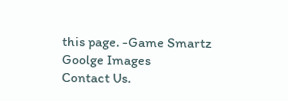this page. -Game Smartz
Goolge Images
Contact Us.